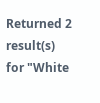Returned 2 result(s) for "White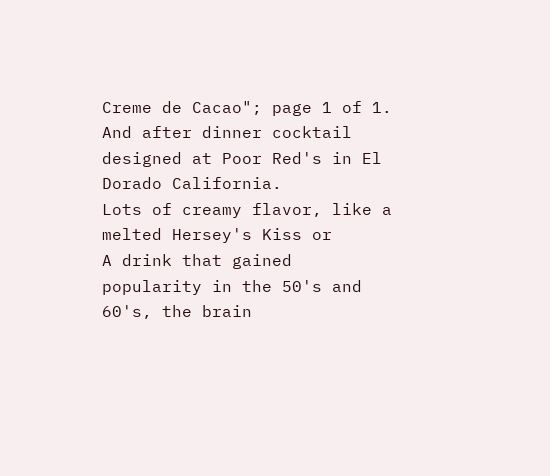Creme de Cacao"; page 1 of 1.
And after dinner cocktail designed at Poor Red's in El Dorado California.
Lots of creamy flavor, like a melted Hersey's Kiss or
A drink that gained popularity in the 50's and 60's, the brain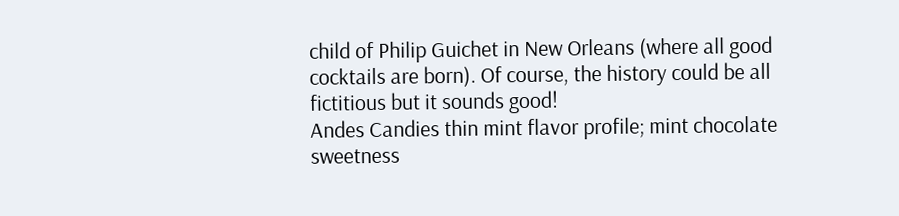child of Philip Guichet in New Orleans (where all good cocktails are born). Of course, the history could be all fictitious but it sounds good!
Andes Candies thin mint flavor profile; mint chocolate sweetness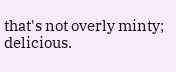that's not overly minty; delicious.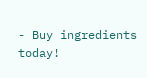- Buy ingredients today!